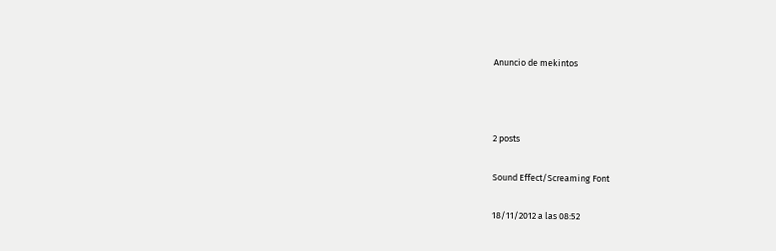Anuncio de mekintos



2 posts

Sound Effect/Screaming Font

18/11/2012 a las 08:52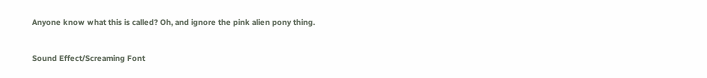Anyone know what this is called? Oh, and ignore the pink alien pony thing.

Sound Effect/Screaming Font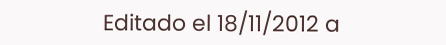Editado el 18/11/2012 a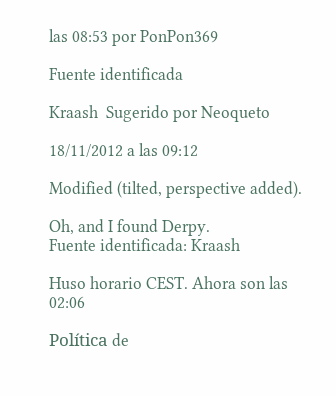las 08:53 por PonPon369

Fuente identificada

Kraash  Sugerido por Neoqueto

18/11/2012 a las 09:12

Modified (tilted, perspective added).

Oh, and I found Derpy.
Fuente identificada: Kraash

Huso horario CEST. Ahora son las 02:06

Política de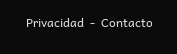Privacidad  -  Contacto